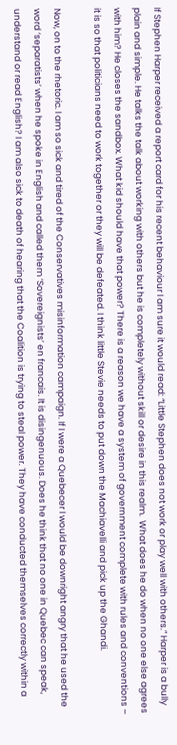If Stephen Harper received a report card for his recent behaviour I am sure it would read: “Little Stephen does not work or play well with others.” Harper is a bully plain and simple. He talks the talk about working with others but he is completely without skill or desire in this realm.  What does he do when no one else agrees with him? He closes the sandbox. What kid should have that power? There is a reason we have a system of government complete with rules and conventions – it is so that politicians need to work together or they will be defeated. I think little Stevie needs to put down the Machiavelli and pick up the Ghandi.

Now, on to the rhetoric. I am so sick and tired of the Conservatives misinformation campaign. If I were a Quebecer I would be downright angry that he used the word ‘separatists’ when he spoke in English and called them ‘Sovereignists’ en francais. It is disingenuous. Does he think that no one in Quebec can speak, understand or read English? I am also sick to death of hearing that the Coalition is trying to steal power. They have conducted themselves correctly within a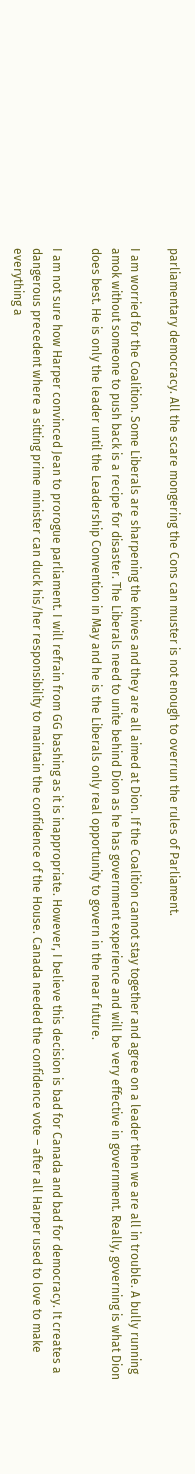parliamentary democracy. All the scare mongering the Cons can muster is not enough to overrun the rules of Parliament.

I am worried for the Coalition. Some Liberals are sharpening the knives and they are all aimed at Dion. If the Coalition cannot stay together and agree on a leader then we are all in trouble. A bully running amok without someone to push back is a recipe for disaster. The Liberals need to unite behind Dion as he has government experience and will be very effective in government. Really, governing is what Dion does best. He is only the leader until the Leadership Convention in May and he is the Liberals only real opportunity to govern in the near future.

I am not sure how Harper convinced Jean to prorogue parliament. I will refrain from GG bashing as it is inappropriate. However, I believe this decision is bad for Canada and bad for democracy. It creates a dangerous precedent where a sitting prime minister can duck his/her responsibility to maintain the confidence of the House. Canada needed the confidence vote – after all Harper used to love to make everything a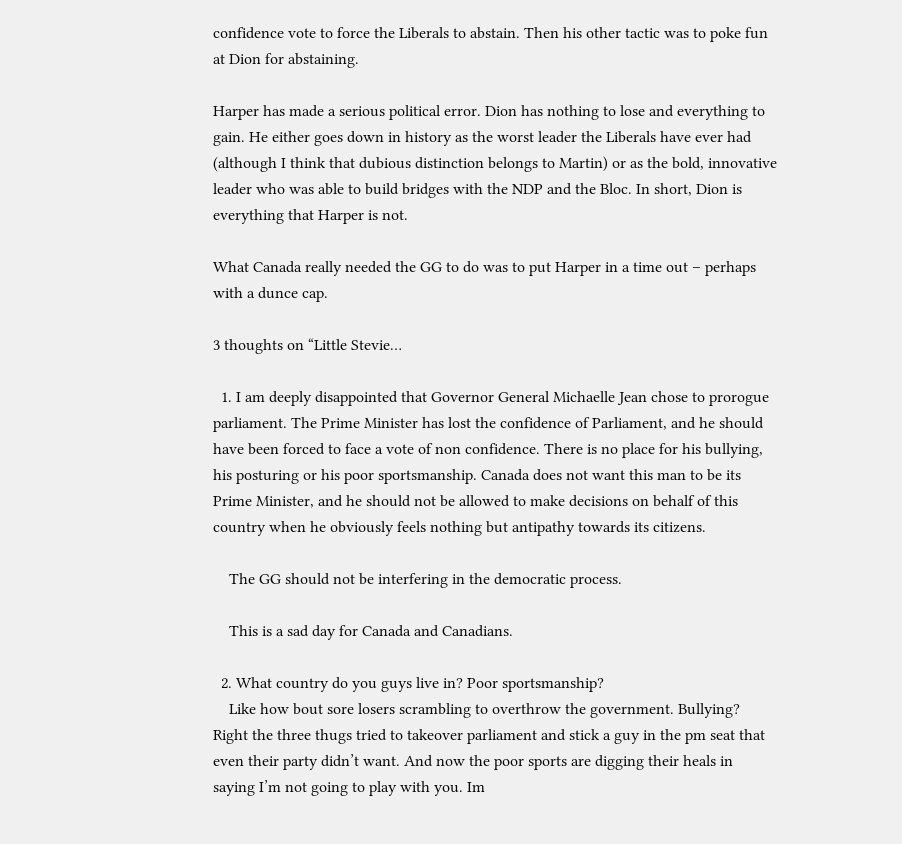confidence vote to force the Liberals to abstain. Then his other tactic was to poke fun at Dion for abstaining.

Harper has made a serious political error. Dion has nothing to lose and everything to gain. He either goes down in history as the worst leader the Liberals have ever had (although I think that dubious distinction belongs to Martin) or as the bold, innovative leader who was able to build bridges with the NDP and the Bloc. In short, Dion is everything that Harper is not.

What Canada really needed the GG to do was to put Harper in a time out – perhaps with a dunce cap.

3 thoughts on “Little Stevie…

  1. I am deeply disappointed that Governor General Michaelle Jean chose to prorogue parliament. The Prime Minister has lost the confidence of Parliament, and he should have been forced to face a vote of non confidence. There is no place for his bullying, his posturing or his poor sportsmanship. Canada does not want this man to be its Prime Minister, and he should not be allowed to make decisions on behalf of this country when he obviously feels nothing but antipathy towards its citizens.

    The GG should not be interfering in the democratic process.

    This is a sad day for Canada and Canadians.

  2. What country do you guys live in? Poor sportsmanship?
    Like how bout sore losers scrambling to overthrow the government. Bullying? Right the three thugs tried to takeover parliament and stick a guy in the pm seat that even their party didn’t want. And now the poor sports are digging their heals in saying I’m not going to play with you. Im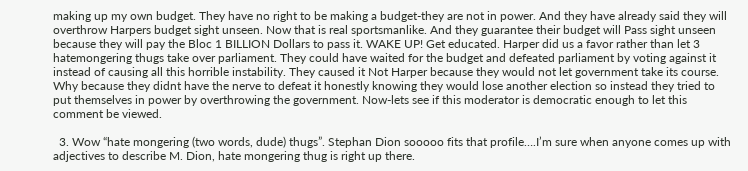making up my own budget. They have no right to be making a budget-they are not in power. And they have already said they will overthrow Harpers budget sight unseen. Now that is real sportsmanlike. And they guarantee their budget will Pass sight unseen because they will pay the Bloc 1 BILLION Dollars to pass it. WAKE UP! Get educated. Harper did us a favor rather than let 3 hatemongering thugs take over parliament. They could have waited for the budget and defeated parliament by voting against it instead of causing all this horrible instability. They caused it Not Harper because they would not let government take its course. Why because they didnt have the nerve to defeat it honestly knowing they would lose another election so instead they tried to put themselves in power by overthrowing the government. Now-lets see if this moderator is democratic enough to let this comment be viewed.

  3. Wow “hate mongering (two words, dude) thugs”. Stephan Dion sooooo fits that profile….I’m sure when anyone comes up with adjectives to describe M. Dion, hate mongering thug is right up there.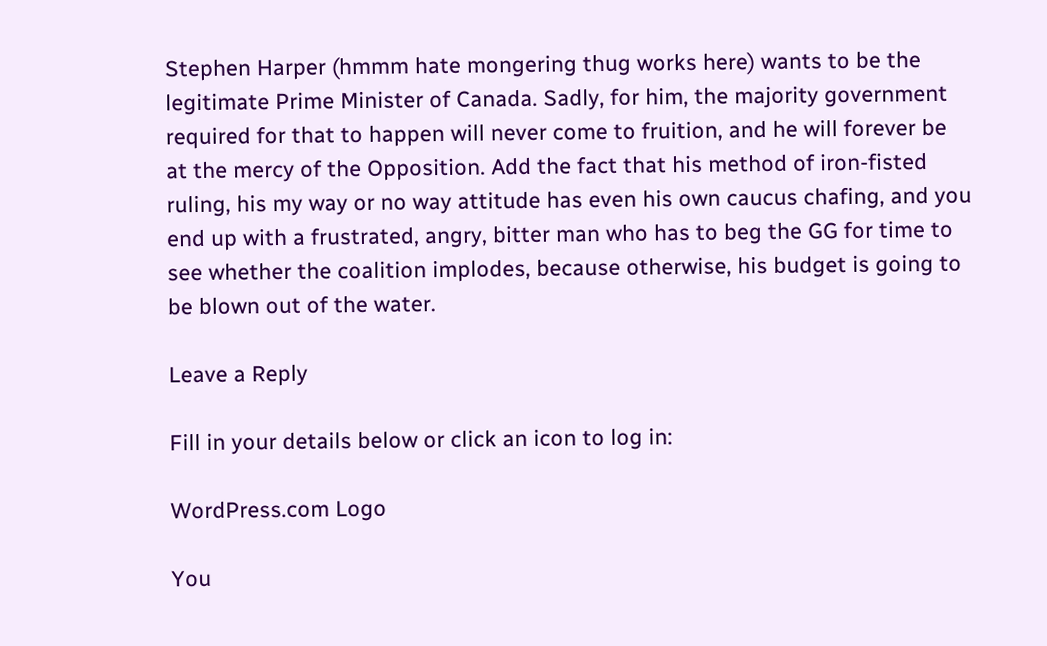Stephen Harper (hmmm hate mongering thug works here) wants to be the legitimate Prime Minister of Canada. Sadly, for him, the majority government required for that to happen will never come to fruition, and he will forever be at the mercy of the Opposition. Add the fact that his method of iron-fisted ruling, his my way or no way attitude has even his own caucus chafing, and you end up with a frustrated, angry, bitter man who has to beg the GG for time to see whether the coalition implodes, because otherwise, his budget is going to be blown out of the water.

Leave a Reply

Fill in your details below or click an icon to log in:

WordPress.com Logo

You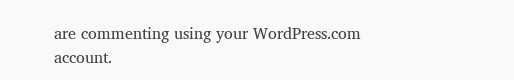are commenting using your WordPress.com account.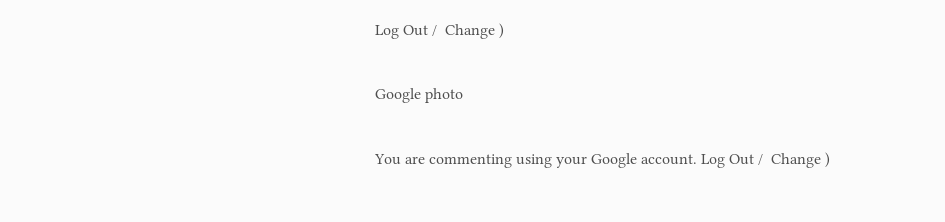Log Out /  Change )

Google photo

You are commenting using your Google account. Log Out /  Change )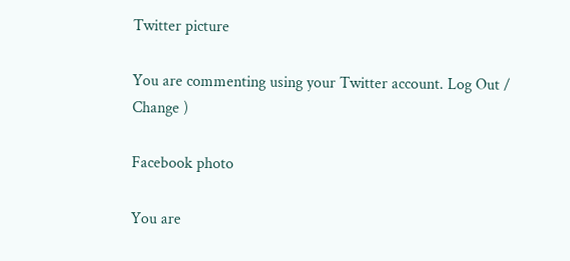Twitter picture

You are commenting using your Twitter account. Log Out /  Change )

Facebook photo

You are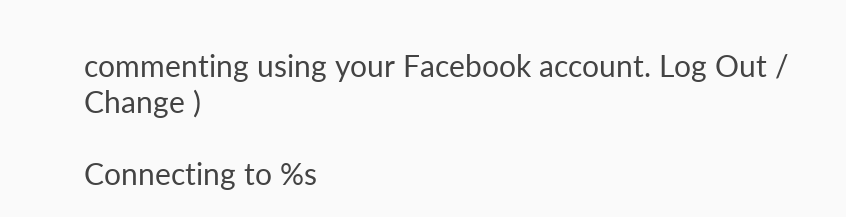commenting using your Facebook account. Log Out /  Change )

Connecting to %s